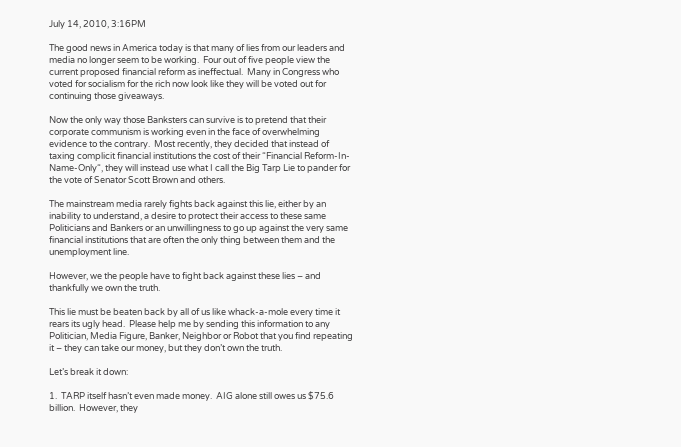July 14, 2010, 3:16PM

The good news in America today is that many of lies from our leaders and media no longer seem to be working.  Four out of five people view the current proposed financial reform as ineffectual.  Many in Congress who voted for socialism for the rich now look like they will be voted out for continuing those giveaways.

Now the only way those Banksters can survive is to pretend that their corporate communism is working even in the face of overwhelming evidence to the contrary.  Most recently, they decided that instead of taxing complicit financial institutions the cost of their “Financial Reform-In-Name-Only“, they will instead use what I call the Big Tarp Lie to pander for the vote of Senator Scott Brown and others.

The mainstream media rarely fights back against this lie, either by an inability to understand, a desire to protect their access to these same Politicians and Bankers or an unwillingness to go up against the very same financial institutions that are often the only thing between them and the unemployment line.

However, we the people have to fight back against these lies – and thankfully we own the truth.

This lie must be beaten back by all of us like whack-a-mole every time it rears its ugly head.  Please help me by sending this information to any Politician, Media Figure, Banker, Neighbor or Robot that you find repeating it – they can take our money, but they don’t own the truth.

Let’s break it down:

1.  TARP itself hasn’t even made money.  AIG alone still owes us $75.6 billion.  However, they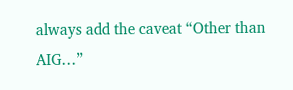always add the caveat “Other than AIG…”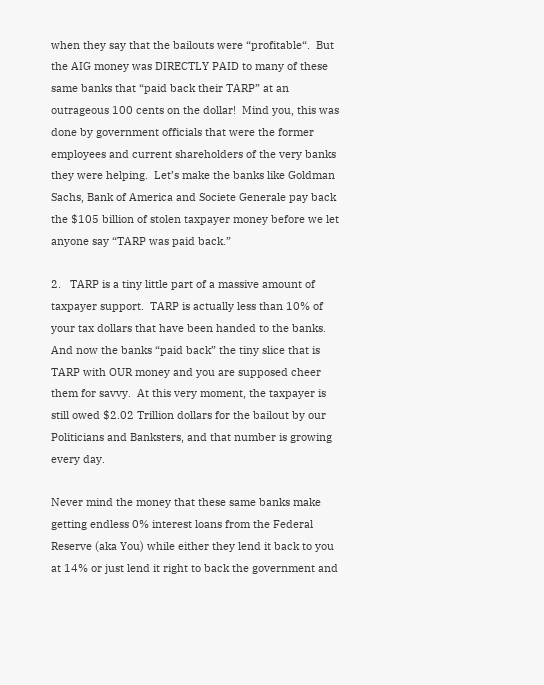when they say that the bailouts were “profitable“.  But the AIG money was DIRECTLY PAID to many of these same banks that “paid back their TARP” at an outrageous 100 cents on the dollar!  Mind you, this was done by government officials that were the former employees and current shareholders of the very banks they were helping.  Let’s make the banks like Goldman Sachs, Bank of America and Societe Generale pay back the $105 billion of stolen taxpayer money before we let anyone say “TARP was paid back.”

2.   TARP is a tiny little part of a massive amount of taxpayer support.  TARP is actually less than 10% of your tax dollars that have been handed to the banks.  And now the banks “paid back” the tiny slice that is TARP with OUR money and you are supposed cheer them for savvy.  At this very moment, the taxpayer is still owed $2.02 Trillion dollars for the bailout by our Politicians and Banksters, and that number is growing every day.

Never mind the money that these same banks make getting endless 0% interest loans from the Federal Reserve (aka You) while either they lend it back to you at 14% or just lend it right to back the government and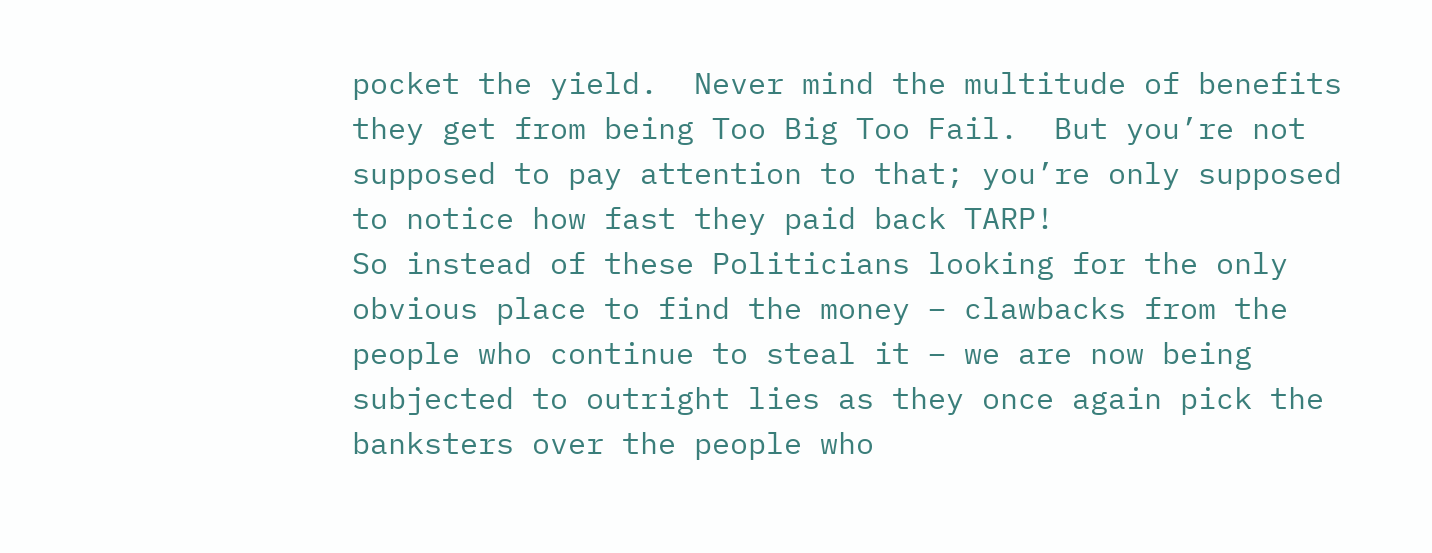pocket the yield.  Never mind the multitude of benefits they get from being Too Big Too Fail.  But you’re not supposed to pay attention to that; you’re only supposed to notice how fast they paid back TARP!
So instead of these Politicians looking for the only obvious place to find the money – clawbacks from the people who continue to steal it – we are now being subjected to outright lies as they once again pick the banksters over the people who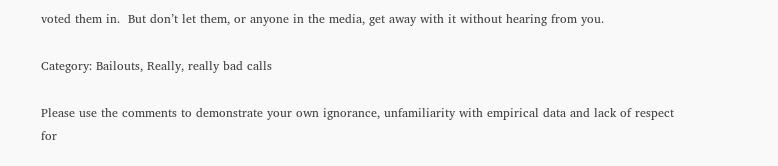voted them in.  But don’t let them, or anyone in the media, get away with it without hearing from you.

Category: Bailouts, Really, really bad calls

Please use the comments to demonstrate your own ignorance, unfamiliarity with empirical data and lack of respect for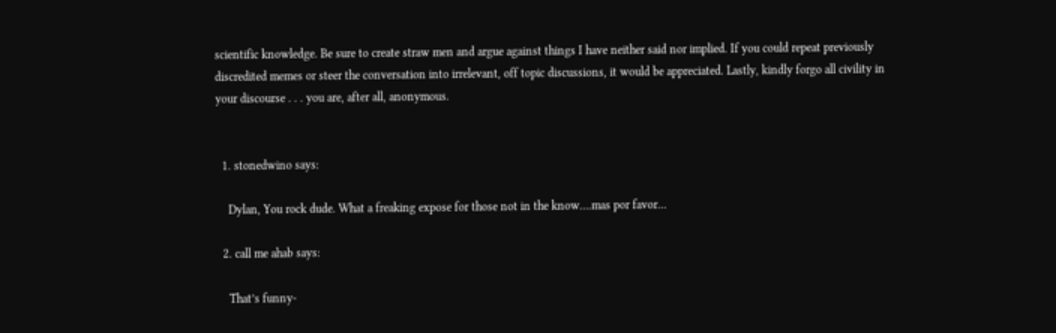scientific knowledge. Be sure to create straw men and argue against things I have neither said nor implied. If you could repeat previously discredited memes or steer the conversation into irrelevant, off topic discussions, it would be appreciated. Lastly, kindly forgo all civility in your discourse . . . you are, after all, anonymous.


  1. stonedwino says:

    Dylan, You rock dude. What a freaking expose for those not in the know….mas por favor…

  2. call me ahab says:

    That’s funny-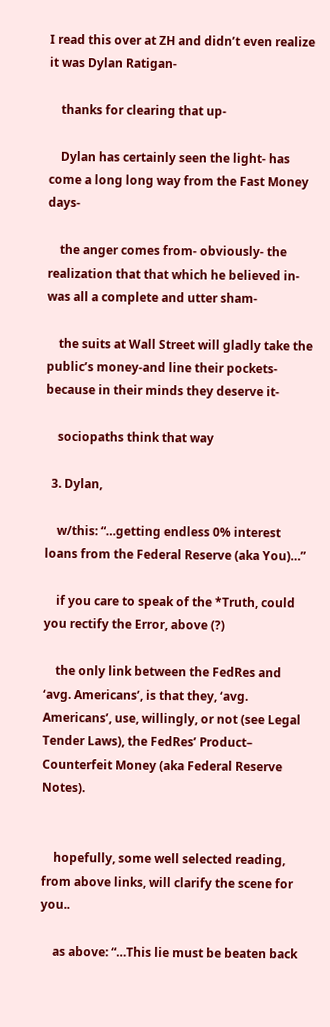I read this over at ZH and didn’t even realize it was Dylan Ratigan-

    thanks for clearing that up-

    Dylan has certainly seen the light- has come a long long way from the Fast Money days-

    the anger comes from- obviously- the realization that that which he believed in- was all a complete and utter sham-

    the suits at Wall Street will gladly take the public’s money-and line their pockets- because in their minds they deserve it-

    sociopaths think that way

  3. Dylan,

    w/this: “…getting endless 0% interest loans from the Federal Reserve (aka You)…”

    if you care to speak of the *Truth, could you rectify the Error, above (?)

    the only link between the FedRes and ‘avg. Americans’, is that they, ‘avg. Americans’, use, willingly, or not (see Legal Tender Laws), the FedRes’ Product– Counterfeit Money (aka Federal Reserve Notes).


    hopefully, some well selected reading, from above links, will clarify the scene for you..

    as above: “…This lie must be beaten back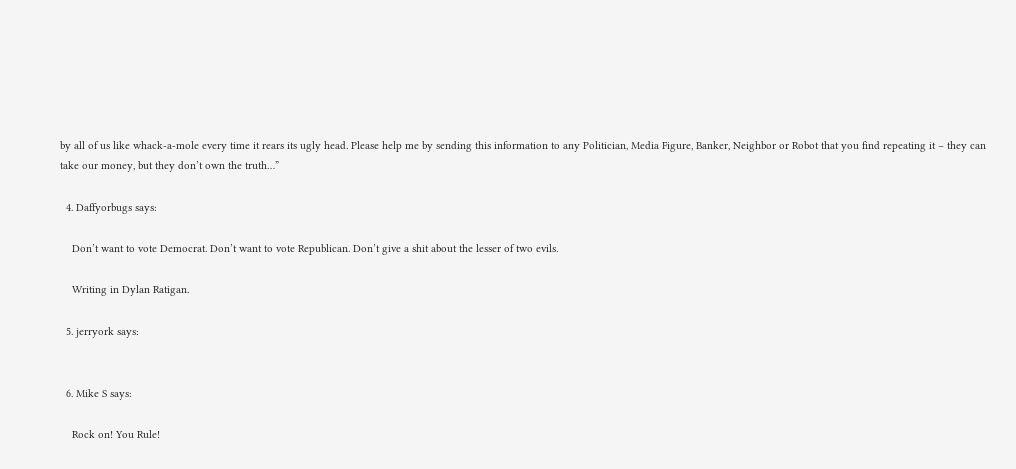by all of us like whack-a-mole every time it rears its ugly head. Please help me by sending this information to any Politician, Media Figure, Banker, Neighbor or Robot that you find repeating it – they can take our money, but they don’t own the truth…”

  4. Daffyorbugs says:

    Don’t want to vote Democrat. Don’t want to vote Republican. Don’t give a shit about the lesser of two evils.

    Writing in Dylan Ratigan.

  5. jerryork says:


  6. Mike S says:

    Rock on! You Rule!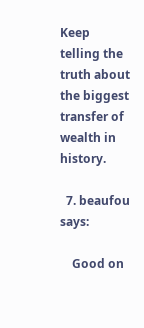Keep telling the truth about the biggest transfer of wealth in history.

  7. beaufou says:

    Good on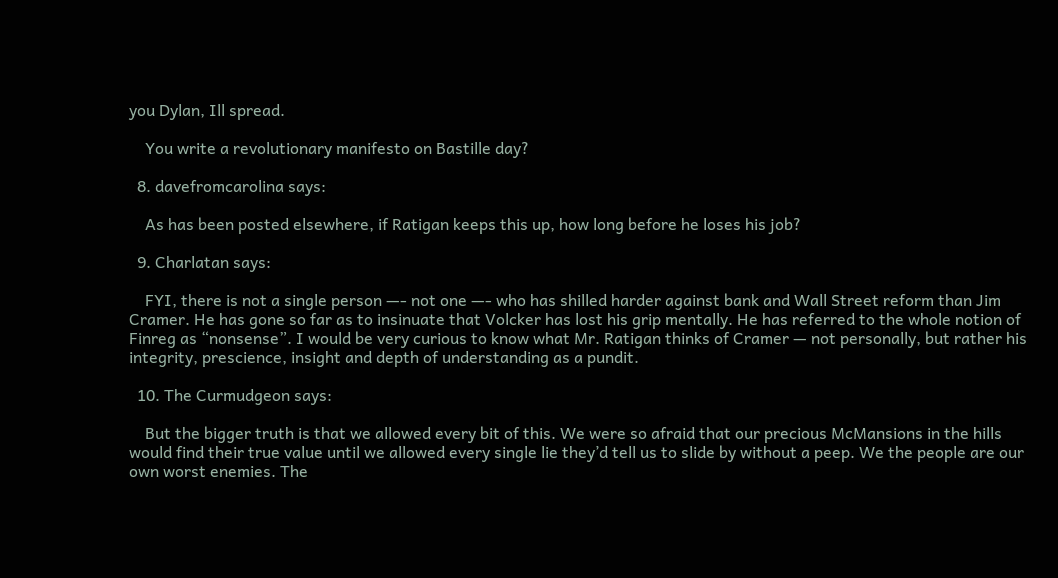you Dylan, Ill spread.

    You write a revolutionary manifesto on Bastille day?

  8. davefromcarolina says:

    As has been posted elsewhere, if Ratigan keeps this up, how long before he loses his job?

  9. Charlatan says:

    FYI, there is not a single person —- not one —- who has shilled harder against bank and Wall Street reform than Jim Cramer. He has gone so far as to insinuate that Volcker has lost his grip mentally. He has referred to the whole notion of Finreg as “nonsense”. I would be very curious to know what Mr. Ratigan thinks of Cramer — not personally, but rather his integrity, prescience, insight and depth of understanding as a pundit.

  10. The Curmudgeon says:

    But the bigger truth is that we allowed every bit of this. We were so afraid that our precious McMansions in the hills would find their true value until we allowed every single lie they’d tell us to slide by without a peep. We the people are our own worst enemies. The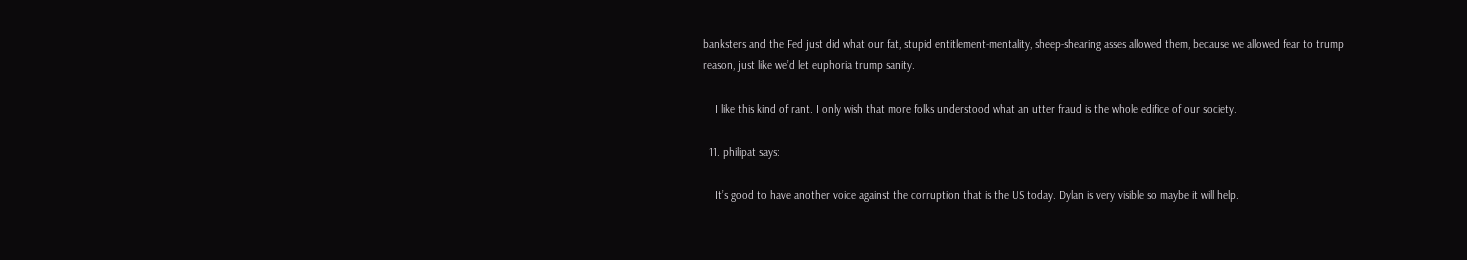banksters and the Fed just did what our fat, stupid entitlement-mentality, sheep-shearing asses allowed them, because we allowed fear to trump reason, just like we’d let euphoria trump sanity.

    I like this kind of rant. I only wish that more folks understood what an utter fraud is the whole edifice of our society.

  11. philipat says:

    It’s good to have another voice against the corruption that is the US today. Dylan is very visible so maybe it will help.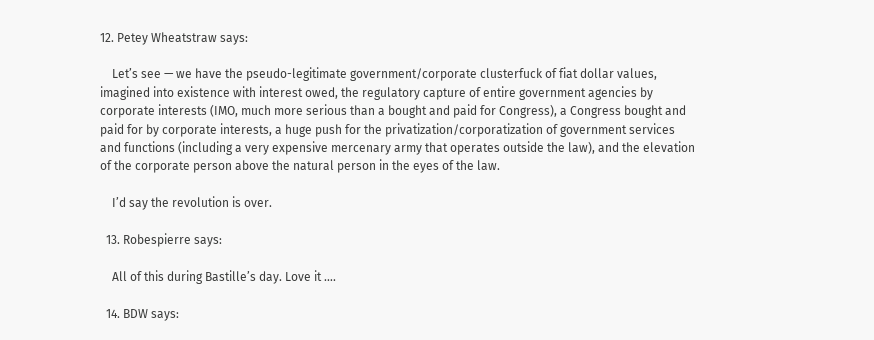12. Petey Wheatstraw says:

    Let’s see — we have the pseudo-legitimate government/corporate clusterfuck of fiat dollar values, imagined into existence with interest owed, the regulatory capture of entire government agencies by corporate interests (IMO, much more serious than a bought and paid for Congress), a Congress bought and paid for by corporate interests, a huge push for the privatization/corporatization of government services and functions (including a very expensive mercenary army that operates outside the law), and the elevation of the corporate person above the natural person in the eyes of the law.

    I’d say the revolution is over.

  13. Robespierre says:

    All of this during Bastille’s day. Love it ….

  14. BDW says: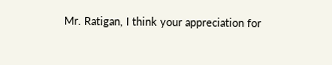Mr. Ratigan, I think your appreciation for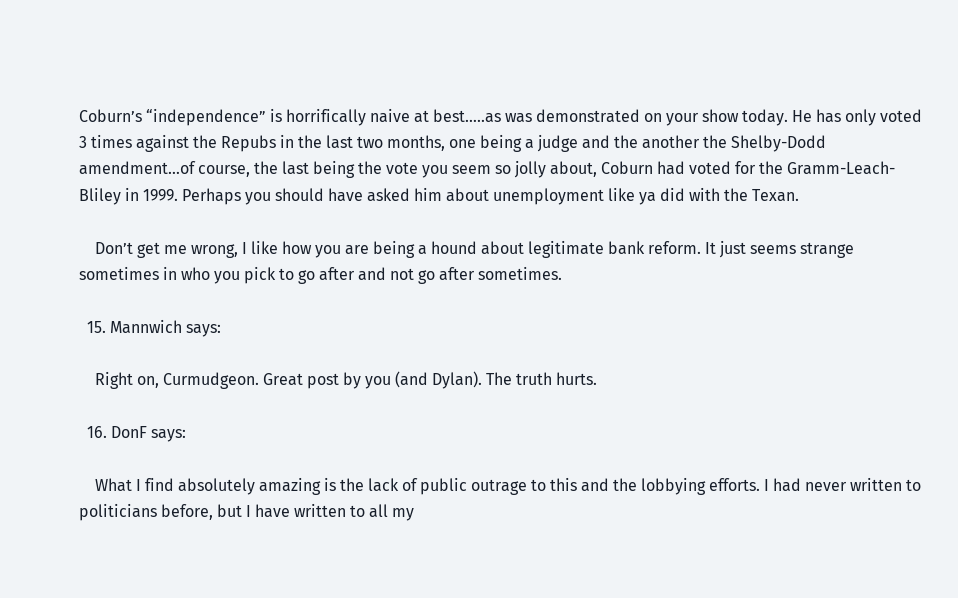Coburn’s “independence” is horrifically naive at best…..as was demonstrated on your show today. He has only voted 3 times against the Repubs in the last two months, one being a judge and the another the Shelby-Dodd amendment…of course, the last being the vote you seem so jolly about, Coburn had voted for the Gramm-Leach-Bliley in 1999. Perhaps you should have asked him about unemployment like ya did with the Texan.

    Don’t get me wrong, I like how you are being a hound about legitimate bank reform. It just seems strange sometimes in who you pick to go after and not go after sometimes.

  15. Mannwich says:

    Right on, Curmudgeon. Great post by you (and Dylan). The truth hurts.

  16. DonF says:

    What I find absolutely amazing is the lack of public outrage to this and the lobbying efforts. I had never written to politicians before, but I have written to all my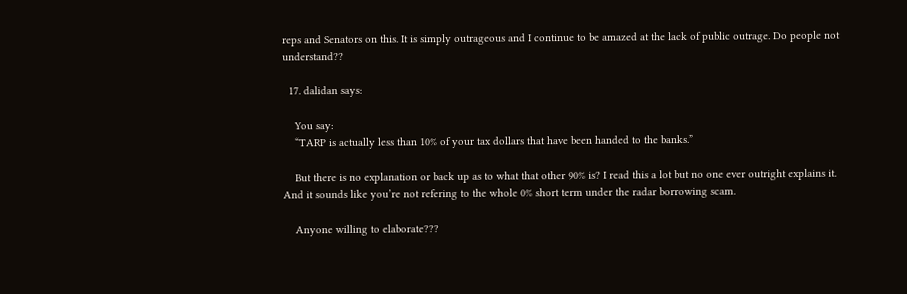reps and Senators on this. It is simply outrageous and I continue to be amazed at the lack of public outrage. Do people not understand??

  17. dalidan says:

    You say:
    “TARP is actually less than 10% of your tax dollars that have been handed to the banks.”

    But there is no explanation or back up as to what that other 90% is? I read this a lot but no one ever outright explains it. And it sounds like you’re not refering to the whole 0% short term under the radar borrowing scam.

    Anyone willing to elaborate???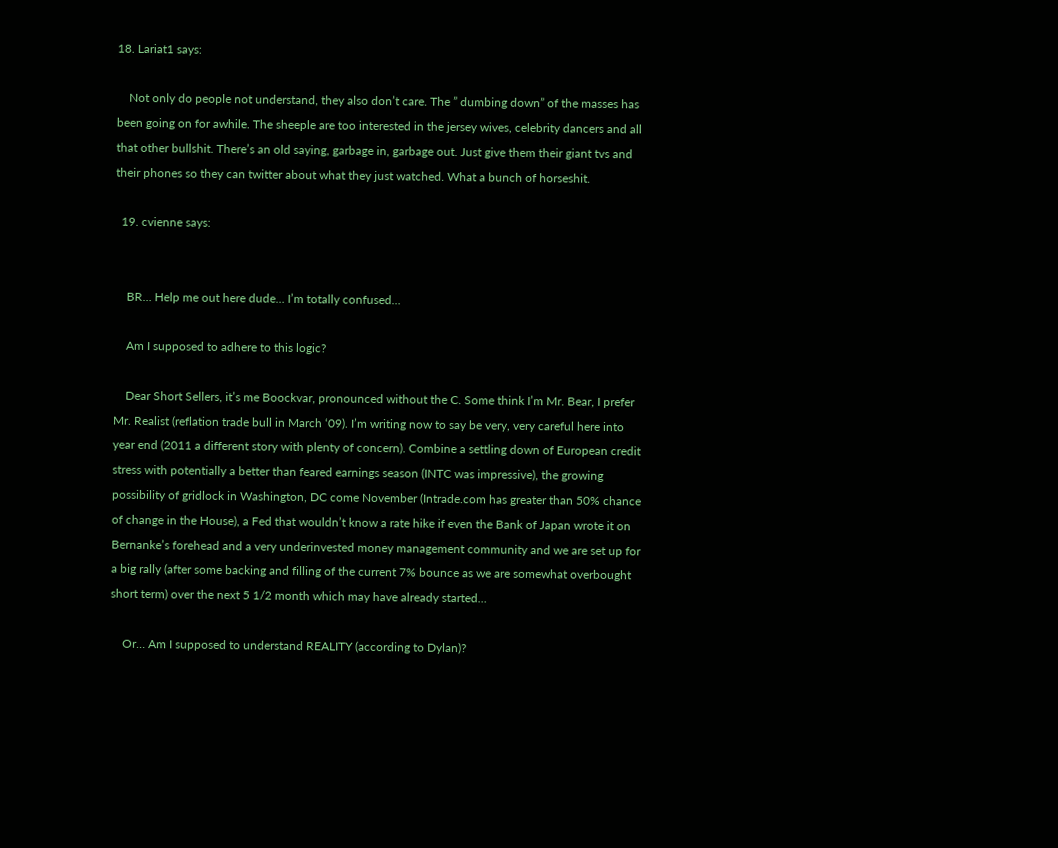18. Lariat1 says:

    Not only do people not understand, they also don’t care. The ” dumbing down” of the masses has been going on for awhile. The sheeple are too interested in the jersey wives, celebrity dancers and all that other bullshit. There’s an old saying, garbage in, garbage out. Just give them their giant tvs and their phones so they can twitter about what they just watched. What a bunch of horseshit.

  19. cvienne says:


    BR… Help me out here dude… I’m totally confused…

    Am I supposed to adhere to this logic?

    Dear Short Sellers, it’s me Boockvar, pronounced without the C. Some think I’m Mr. Bear, I prefer Mr. Realist (reflation trade bull in March ‘09). I’m writing now to say be very, very careful here into year end (2011 a different story with plenty of concern). Combine a settling down of European credit stress with potentially a better than feared earnings season (INTC was impressive), the growing possibility of gridlock in Washington, DC come November (Intrade.com has greater than 50% chance of change in the House), a Fed that wouldn’t know a rate hike if even the Bank of Japan wrote it on Bernanke’s forehead and a very underinvested money management community and we are set up for a big rally (after some backing and filling of the current 7% bounce as we are somewhat overbought short term) over the next 5 1/2 month which may have already started…

    Or… Am I supposed to understand REALITY (according to Dylan)?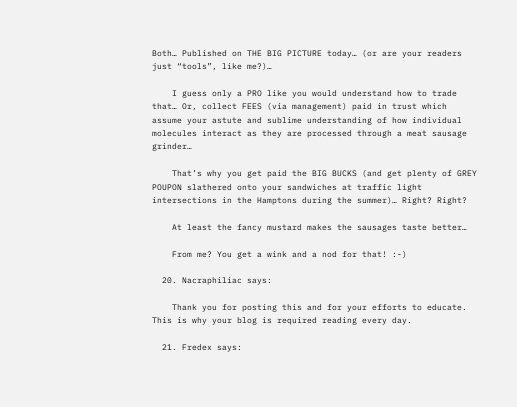Both… Published on THE BIG PICTURE today… (or are your readers just “tools”, like me?)…

    I guess only a PRO like you would understand how to trade that… Or, collect FEES (via management) paid in trust which assume your astute and sublime understanding of how individual molecules interact as they are processed through a meat sausage grinder…

    That’s why you get paid the BIG BUCKS (and get plenty of GREY POUPON slathered onto your sandwiches at traffic light intersections in the Hamptons during the summer)… Right? Right?

    At least the fancy mustard makes the sausages taste better…

    From me? You get a wink and a nod for that! :-)

  20. Nacraphiliac says:

    Thank you for posting this and for your efforts to educate. This is why your blog is required reading every day.

  21. Fredex says: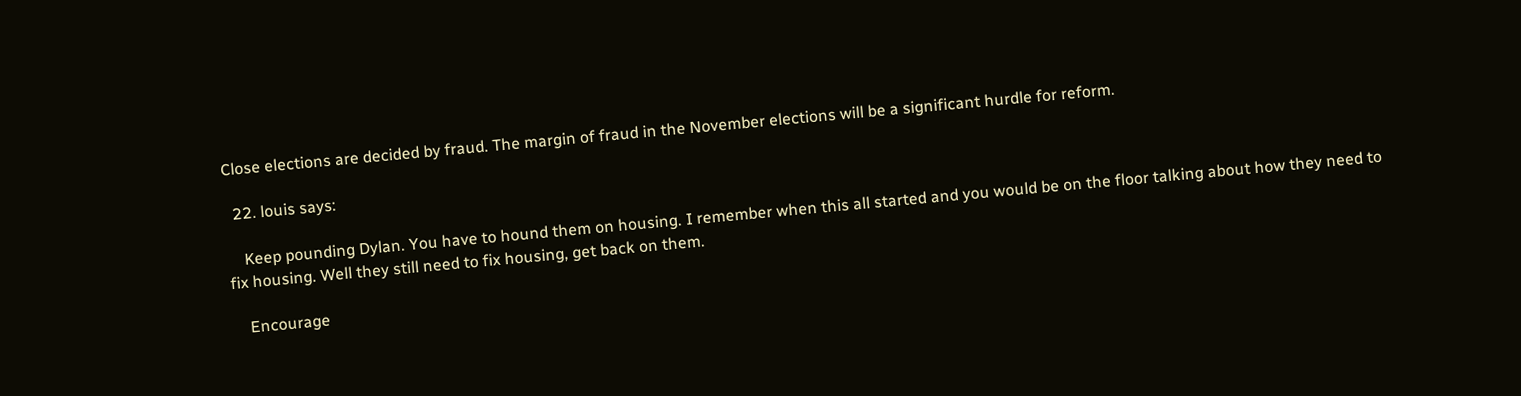Close elections are decided by fraud. The margin of fraud in the November elections will be a significant hurdle for reform.

  22. louis says:

    Keep pounding Dylan. You have to hound them on housing. I remember when this all started and you would be on the floor talking about how they need to fix housing. Well they still need to fix housing, get back on them.

    Encourage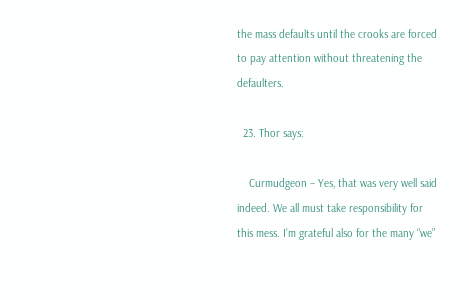the mass defaults until the crooks are forced to pay attention without threatening the defaulters.

  23. Thor says:

    Curmudgeon – Yes, that was very well said indeed. We all must take responsibility for this mess. I’m grateful also for the many “we”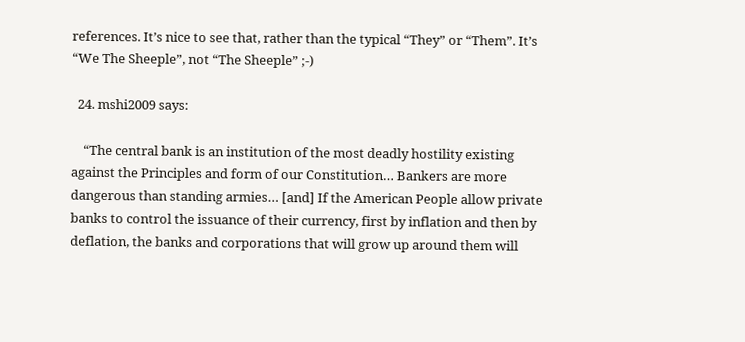references. It’s nice to see that, rather than the typical “They” or “Them”. It’s “We The Sheeple”, not “The Sheeple” ;-)

  24. mshi2009 says:

    “The central bank is an institution of the most deadly hostility existing against the Principles and form of our Constitution… Bankers are more dangerous than standing armies… [and] If the American People allow private banks to control the issuance of their currency, first by inflation and then by deflation, the banks and corporations that will grow up around them will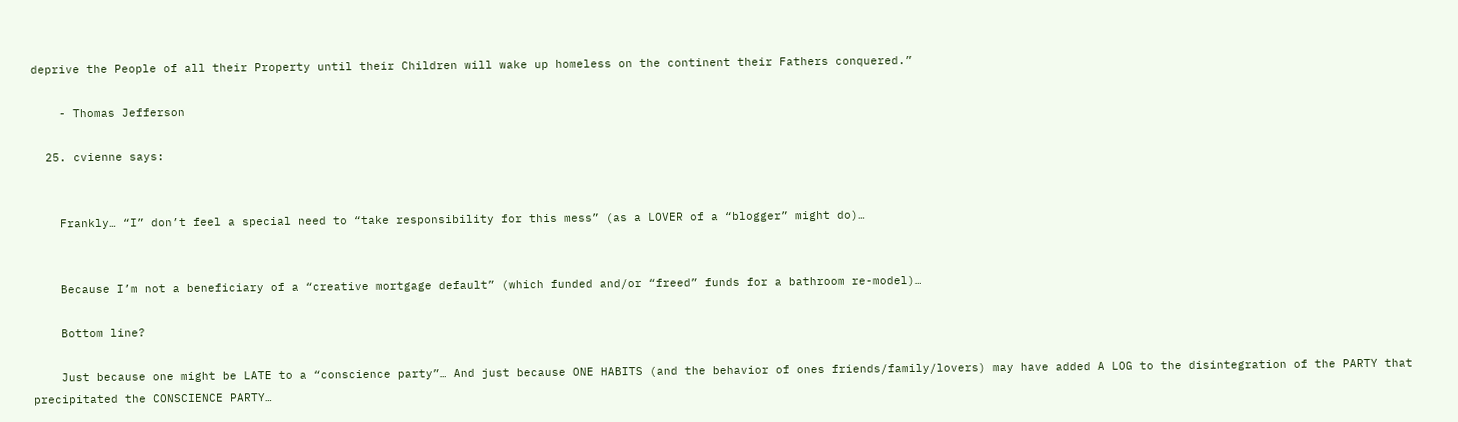deprive the People of all their Property until their Children will wake up homeless on the continent their Fathers conquered.”

    - Thomas Jefferson

  25. cvienne says:


    Frankly… “I” don’t feel a special need to “take responsibility for this mess” (as a LOVER of a “blogger” might do)…


    Because I’m not a beneficiary of a “creative mortgage default” (which funded and/or “freed” funds for a bathroom re-model)…

    Bottom line?

    Just because one might be LATE to a “conscience party”… And just because ONE HABITS (and the behavior of ones friends/family/lovers) may have added A LOG to the disintegration of the PARTY that precipitated the CONSCIENCE PARTY…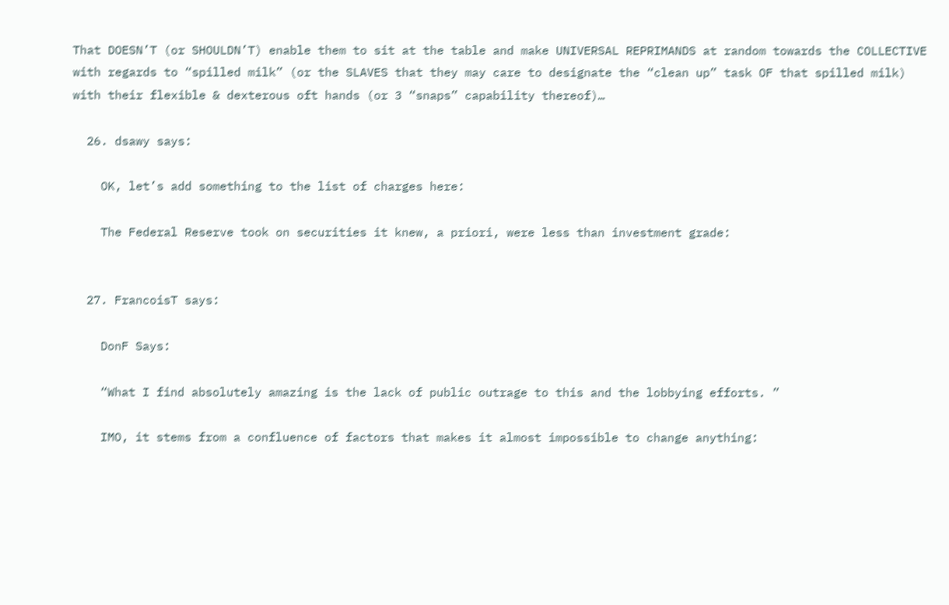That DOESN’T (or SHOULDN’T) enable them to sit at the table and make UNIVERSAL REPRIMANDS at random towards the COLLECTIVE with regards to “spilled milk” (or the SLAVES that they may care to designate the “clean up” task OF that spilled milk) with their flexible & dexterous oft hands (or 3 “snaps” capability thereof)…

  26. dsawy says:

    OK, let’s add something to the list of charges here:

    The Federal Reserve took on securities it knew, a priori, were less than investment grade:


  27. FrancoisT says:

    DonF Says:

    “What I find absolutely amazing is the lack of public outrage to this and the lobbying efforts. ”

    IMO, it stems from a confluence of factors that makes it almost impossible to change anything: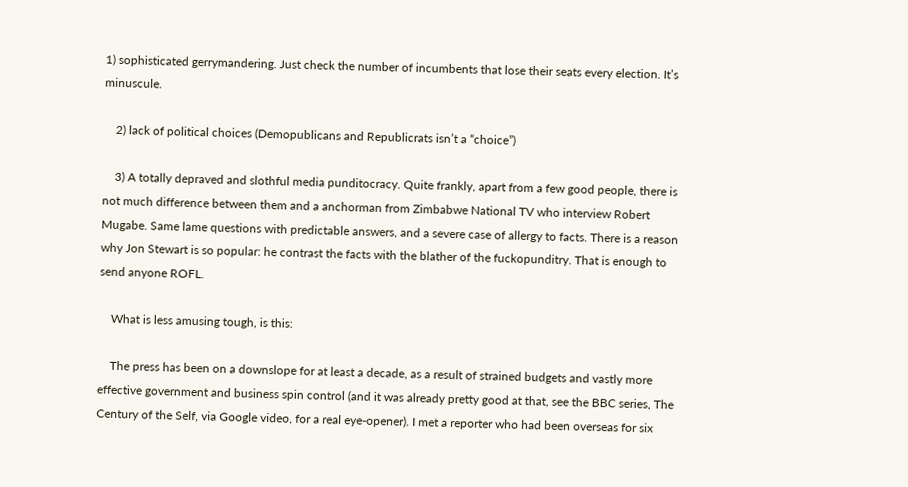1) sophisticated gerrymandering. Just check the number of incumbents that lose their seats every election. It’s minuscule.

    2) lack of political choices (Demopublicans and Republicrats isn’t a “choice”)

    3) A totally depraved and slothful media punditocracy. Quite frankly, apart from a few good people, there is not much difference between them and a anchorman from Zimbabwe National TV who interview Robert Mugabe. Same lame questions with predictable answers, and a severe case of allergy to facts. There is a reason why Jon Stewart is so popular: he contrast the facts with the blather of the fuckopunditry. That is enough to send anyone ROFL.

    What is less amusing tough, is this:

    The press has been on a downslope for at least a decade, as a result of strained budgets and vastly more effective government and business spin control (and it was already pretty good at that, see the BBC series, The Century of the Self, via Google video, for a real eye-opener). I met a reporter who had been overseas for six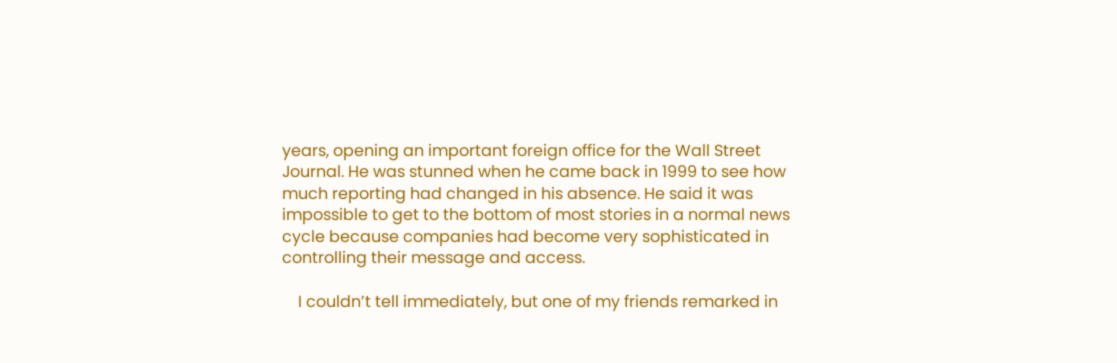years, opening an important foreign office for the Wall Street Journal. He was stunned when he came back in 1999 to see how much reporting had changed in his absence. He said it was impossible to get to the bottom of most stories in a normal news cycle because companies had become very sophisticated in controlling their message and access.

    I couldn’t tell immediately, but one of my friends remarked in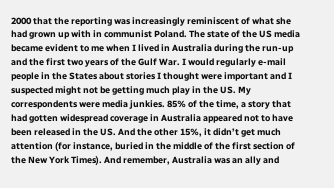2000 that the reporting was increasingly reminiscent of what she had grown up with in communist Poland. The state of the US media became evident to me when I lived in Australia during the run-up and the first two years of the Gulf War. I would regularly e-mail people in the States about stories I thought were important and I suspected might not be getting much play in the US. My correspondents were media junkies. 85% of the time, a story that had gotten widespread coverage in Australia appeared not to have been released in the US. And the other 15%, it didn’t get much attention (for instance, buried in the middle of the first section of the New York Times). And remember, Australia was an ally and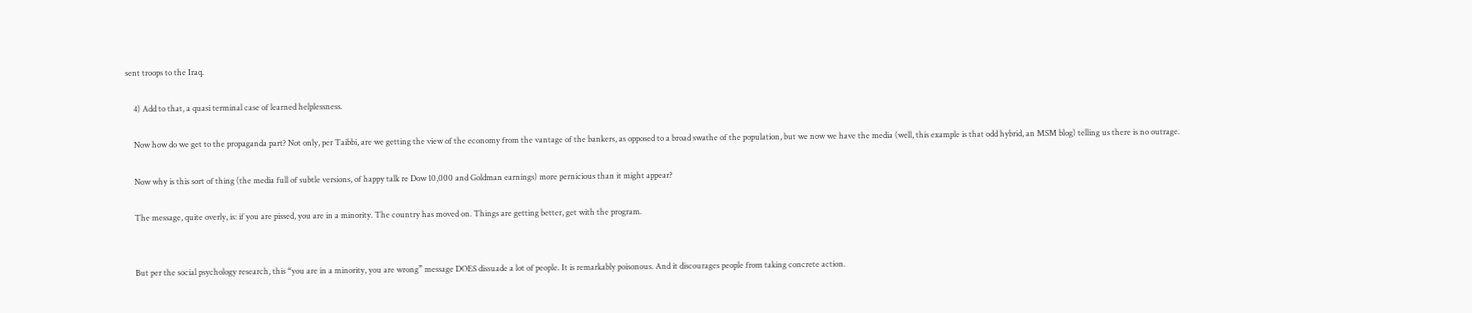sent troops to the Iraq.

    4) Add to that, a quasi terminal case of learned helplessness.

    Now how do we get to the propaganda part? Not only, per Taibbi, are we getting the view of the economy from the vantage of the bankers, as opposed to a broad swathe of the population, but we now we have the media (well, this example is that odd hybrid, an MSM blog) telling us there is no outrage.

    Now why is this sort of thing (the media full of subtle versions, of happy talk re Dow 10,000 and Goldman earnings) more pernicious than it might appear?

    The message, quite overly, is: if you are pissed, you are in a minority. The country has moved on. Things are getting better, get with the program.


    But per the social psychology research, this “you are in a minority, you are wrong” message DOES dissuade a lot of people. It is remarkably poisonous. And it discourages people from taking concrete action.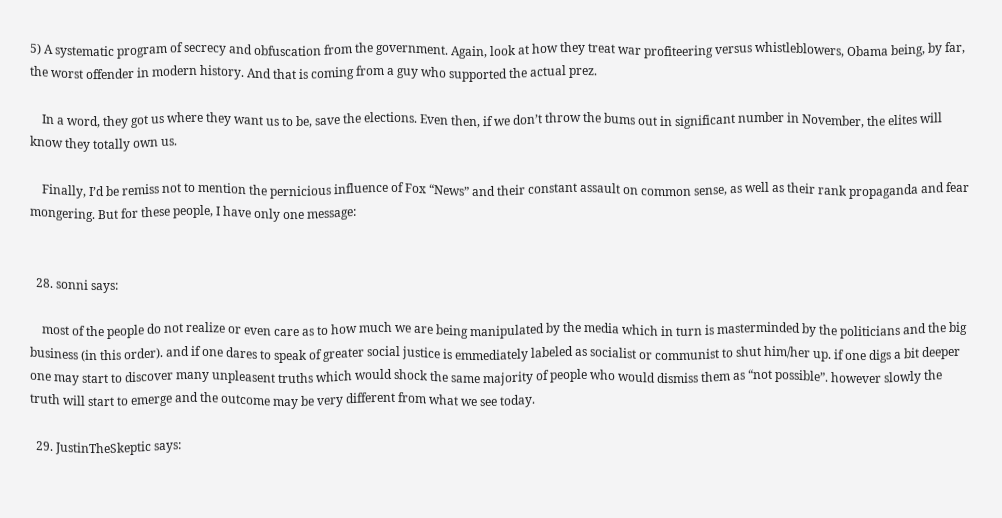5) A systematic program of secrecy and obfuscation from the government. Again, look at how they treat war profiteering versus whistleblowers, Obama being, by far, the worst offender in modern history. And that is coming from a guy who supported the actual prez.

    In a word, they got us where they want us to be, save the elections. Even then, if we don’t throw the bums out in significant number in November, the elites will know they totally own us.

    Finally, I’d be remiss not to mention the pernicious influence of Fox “News” and their constant assault on common sense, as well as their rank propaganda and fear mongering. But for these people, I have only one message:


  28. sonni says:

    most of the people do not realize or even care as to how much we are being manipulated by the media which in turn is masterminded by the politicians and the big business (in this order). and if one dares to speak of greater social justice is emmediately labeled as socialist or communist to shut him/her up. if one digs a bit deeper one may start to discover many unpleasent truths which would shock the same majority of people who would dismiss them as “not possible”. however slowly the truth will start to emerge and the outcome may be very different from what we see today.

  29. JustinTheSkeptic says: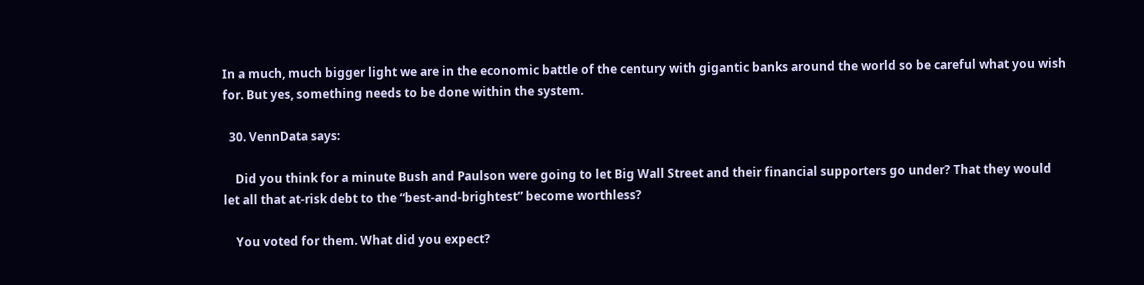In a much, much bigger light we are in the economic battle of the century with gigantic banks around the world so be careful what you wish for. But yes, something needs to be done within the system.

  30. VennData says:

    Did you think for a minute Bush and Paulson were going to let Big Wall Street and their financial supporters go under? That they would let all that at-risk debt to the “best-and-brightest” become worthless?

    You voted for them. What did you expect?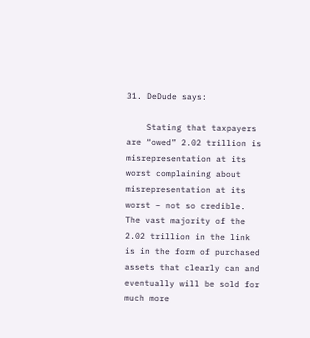31. DeDude says:

    Stating that taxpayers are “owed” 2.02 trillion is misrepresentation at its worst complaining about misrepresentation at its worst – not so credible. The vast majority of the 2.02 trillion in the link is in the form of purchased assets that clearly can and eventually will be sold for much more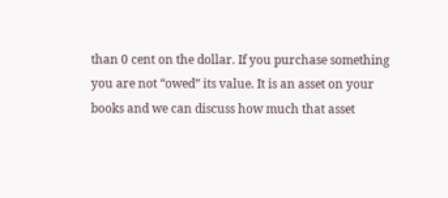than 0 cent on the dollar. If you purchase something you are not “owed” its value. It is an asset on your books and we can discuss how much that asset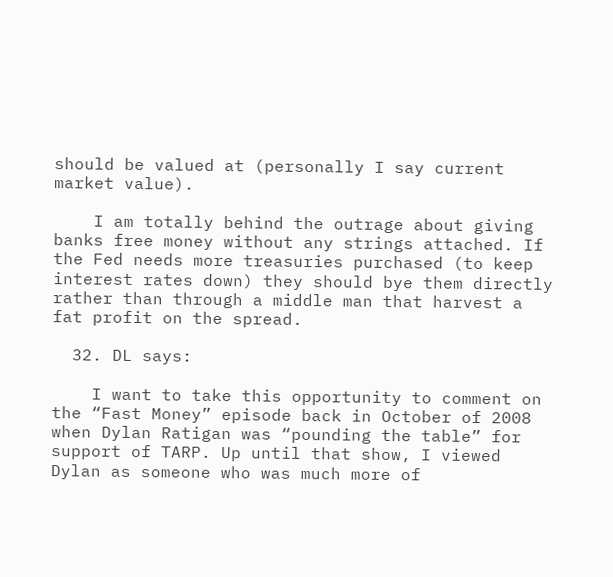should be valued at (personally I say current market value).

    I am totally behind the outrage about giving banks free money without any strings attached. If the Fed needs more treasuries purchased (to keep interest rates down) they should bye them directly rather than through a middle man that harvest a fat profit on the spread.

  32. DL says:

    I want to take this opportunity to comment on the “Fast Money” episode back in October of 2008 when Dylan Ratigan was “pounding the table” for support of TARP. Up until that show, I viewed Dylan as someone who was much more of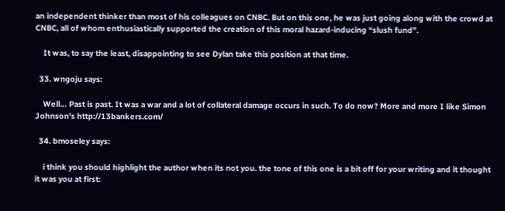an independent thinker than most of his colleagues on CNBC. But on this one, he was just going along with the crowd at CNBC, all of whom enthusiastically supported the creation of this moral hazard-inducing “slush fund”.

    It was, to say the least, disappointing to see Dylan take this position at that time.

  33. wngoju says:

    Well… Past is past. It was a war and a lot of collateral damage occurs in such. To do now? More and more I like Simon Johnson’s http://13bankers.com/

  34. bmoseley says:

    i think you should highlight the author when its not you. the tone of this one is a bit off for your writing and it thought it was you at first: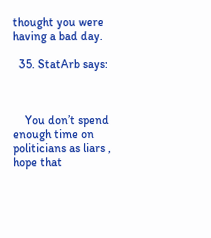thought you were having a bad day.

  35. StatArb says:



    You don’t spend enough time on politicians as liars , hope that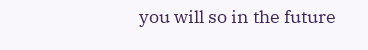you will so in the future